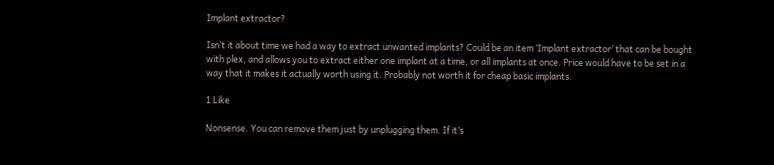Implant extractor?

Isn’t it about time we had a way to extract unwanted implants? Could be an item ‘Implant extractor’ that can be bought with plex, and allows you to extract either one implant at a time, or all implants at once. Price would have to be set in a way that it makes it actually worth using it. Probably not worth it for cheap basic implants.

1 Like

Nonsense. You can remove them just by unplugging them. If it’s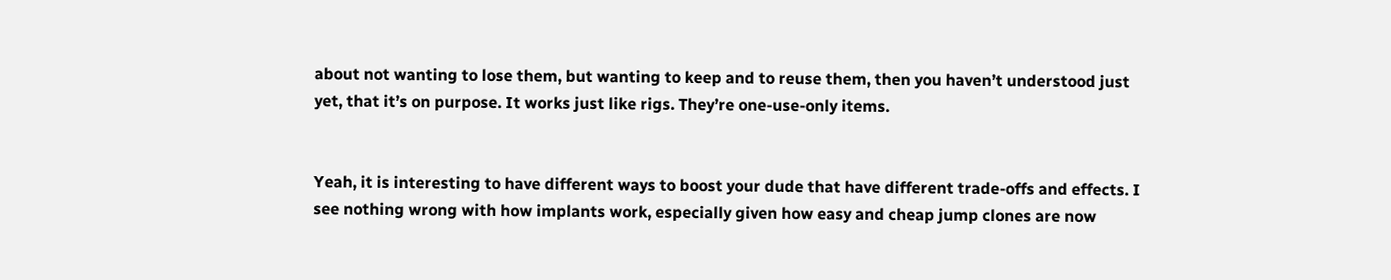about not wanting to lose them, but wanting to keep and to reuse them, then you haven’t understood just yet, that it’s on purpose. It works just like rigs. They’re one-use-only items.


Yeah, it is interesting to have different ways to boost your dude that have different trade-offs and effects. I see nothing wrong with how implants work, especially given how easy and cheap jump clones are now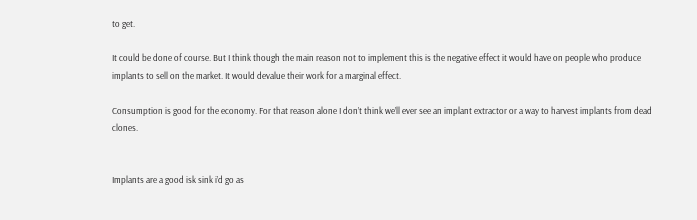to get.

It could be done of course. But I think though the main reason not to implement this is the negative effect it would have on people who produce implants to sell on the market. It would devalue their work for a marginal effect.

Consumption is good for the economy. For that reason alone I don’t think we’ll ever see an implant extractor or a way to harvest implants from dead clones.


Implants are a good isk sink i’d go as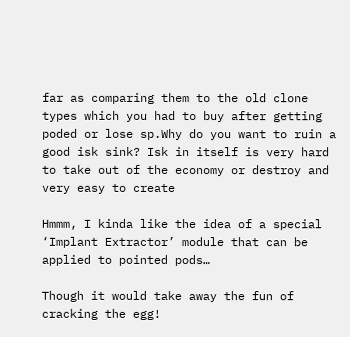far as comparing them to the old clone types which you had to buy after getting poded or lose sp.Why do you want to ruin a good isk sink? Isk in itself is very hard to take out of the economy or destroy and very easy to create

Hmmm, I kinda like the idea of a special ‘Implant Extractor’ module that can be applied to pointed pods…

Though it would take away the fun of cracking the egg!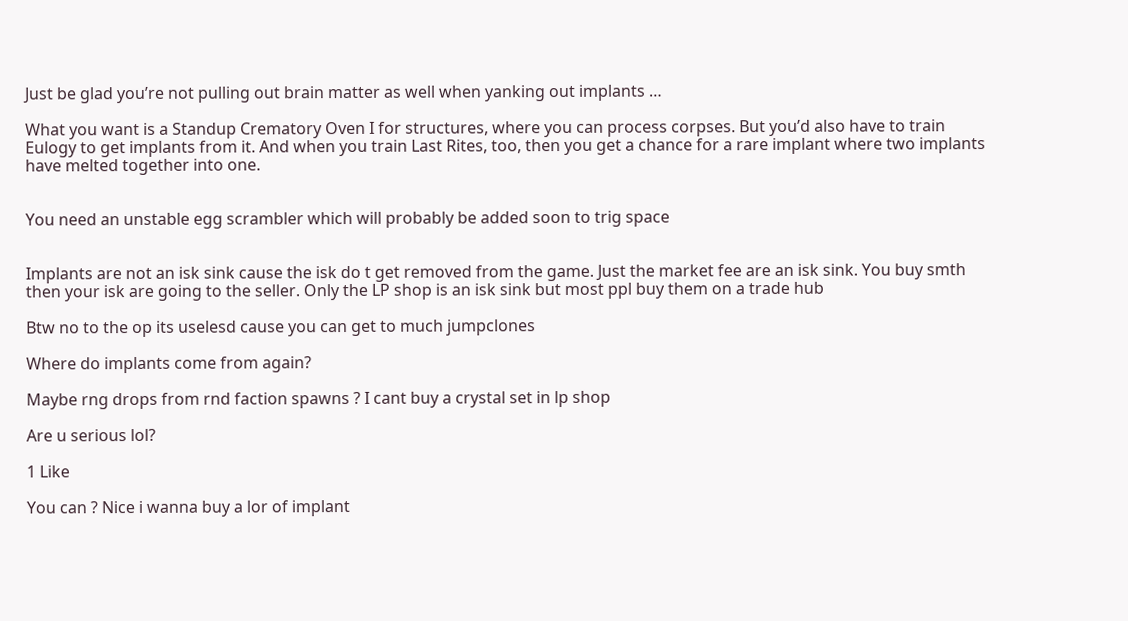Just be glad you’re not pulling out brain matter as well when yanking out implants …

What you want is a Standup Crematory Oven I for structures, where you can process corpses. But you’d also have to train Eulogy to get implants from it. And when you train Last Rites, too, then you get a chance for a rare implant where two implants have melted together into one.


You need an unstable egg scrambler which will probably be added soon to trig space


Implants are not an isk sink cause the isk do t get removed from the game. Just the market fee are an isk sink. You buy smth then your isk are going to the seller. Only the LP shop is an isk sink but most ppl buy them on a trade hub

Btw no to the op its uselesd cause you can get to much jumpclones

Where do implants come from again?

Maybe rng drops from rnd faction spawns ? I cant buy a crystal set in lp shop

Are u serious lol?

1 Like

You can ? Nice i wanna buy a lor of implant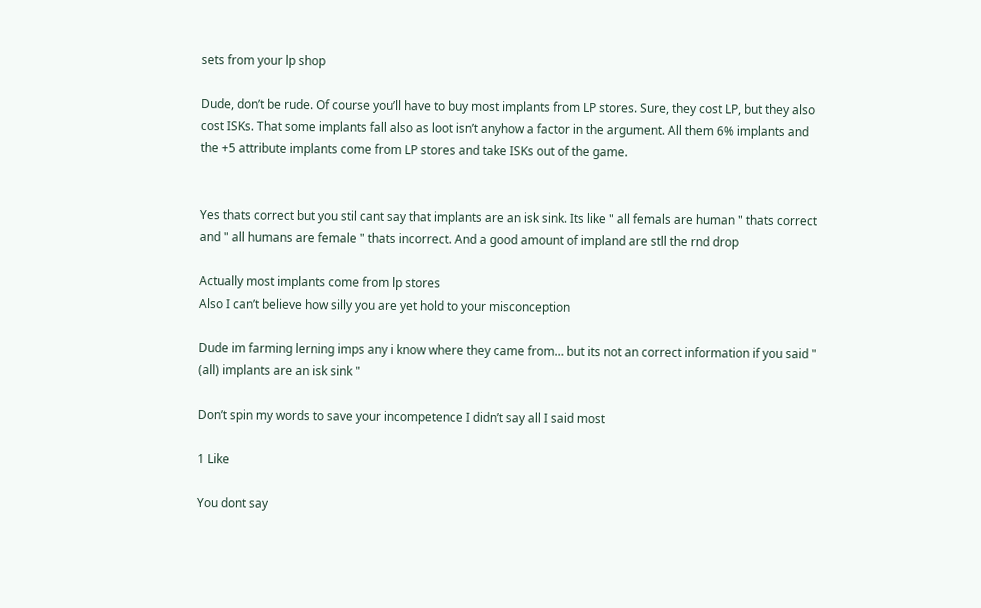sets from your lp shop

Dude, don’t be rude. Of course you’ll have to buy most implants from LP stores. Sure, they cost LP, but they also cost ISKs. That some implants fall also as loot isn’t anyhow a factor in the argument. All them 6% implants and the +5 attribute implants come from LP stores and take ISKs out of the game.


Yes thats correct but you stil cant say that implants are an isk sink. Its like " all femals are human " thats correct and " all humans are female " thats incorrect. And a good amount of impland are stll the rnd drop

Actually most implants come from lp stores
Also I can’t believe how silly you are yet hold to your misconception

Dude im farming lerning imps any i know where they came from… but its not an correct information if you said " (all) implants are an isk sink "

Don’t spin my words to save your incompetence I didn’t say all I said most

1 Like

You dont say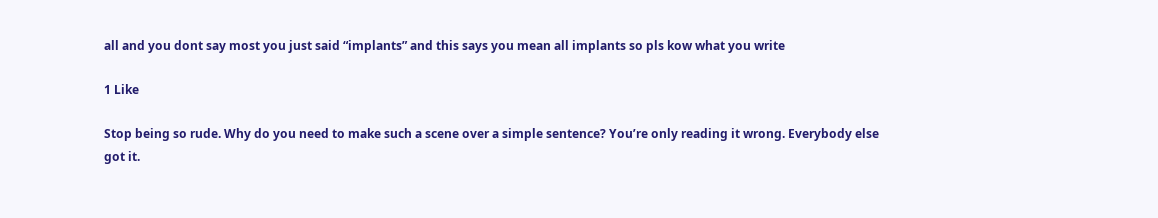all and you dont say most you just said “implants” and this says you mean all implants so pls kow what you write

1 Like

Stop being so rude. Why do you need to make such a scene over a simple sentence? You’re only reading it wrong. Everybody else got it.